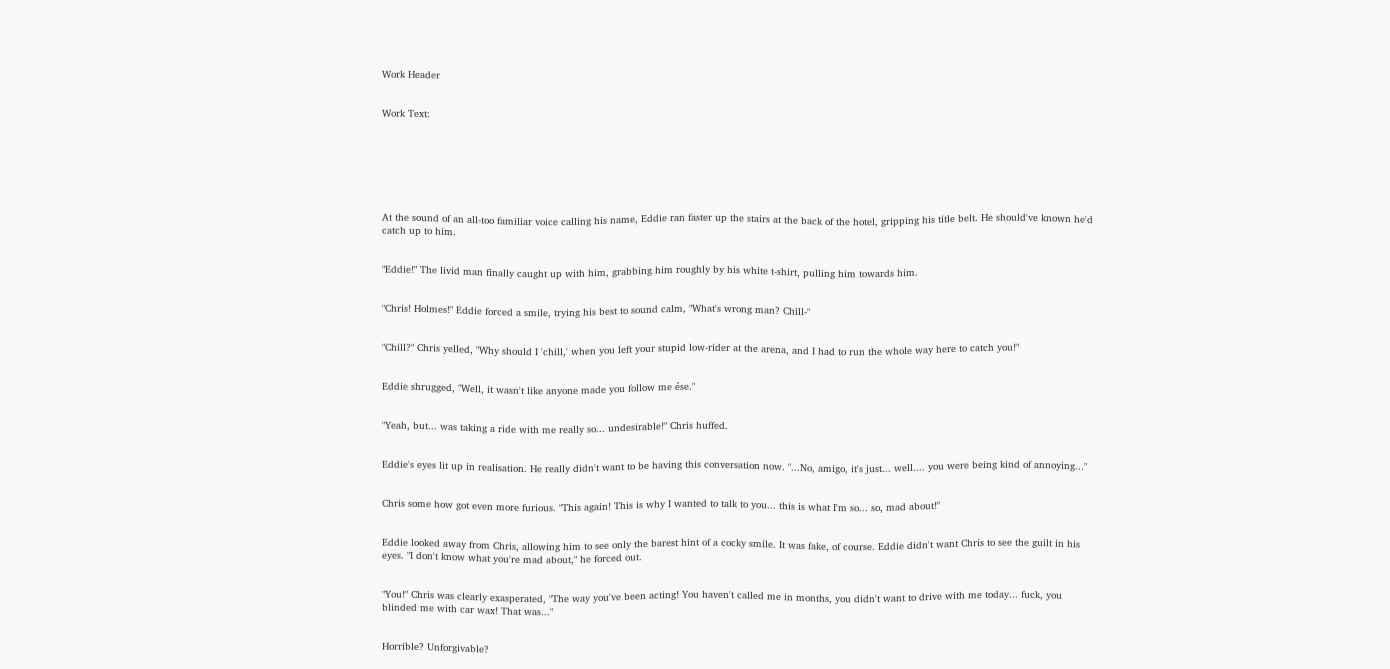Work Header


Work Text:







At the sound of an all-too familiar voice calling his name, Eddie ran faster up the stairs at the back of the hotel, gripping his title belt. He should've known he'd catch up to him.


"Eddie!" The livid man finally caught up with him, grabbing him roughly by his white t-shirt, pulling him towards him.


"Chris! Holmes!" Eddie forced a smile, trying his best to sound calm, "What's wrong man? Chill-"


"Chill?" Chris yelled, "Why should I 'chill,' when you left your stupid low-rider at the arena, and I had to run the whole way here to catch you!"


Eddie shrugged, "Well, it wasn't like anyone made you follow me ése."


"Yeah, but... was taking a ride with me really so... undesirable!" Chris huffed.


Eddie's eyes lit up in realisation. He really didn't want to be having this conversation now. "...No, amigo, it's just... well.... you were being kind of annoying..."


Chris some how got even more furious. "This again! This is why I wanted to talk to you... this is what I'm so... so, mad about!"


Eddie looked away from Chris, allowing him to see only the barest hint of a cocky smile. It was fake, of course. Eddie didn't want Chris to see the guilt in his eyes. "I don't know what you're mad about," he forced out.


"You!" Chris was clearly exasperated, "The way you've been acting! You haven't called me in months, you didn't want to drive with me today... fuck, you blinded me with car wax! That was..."


Horrible? Unforgivable?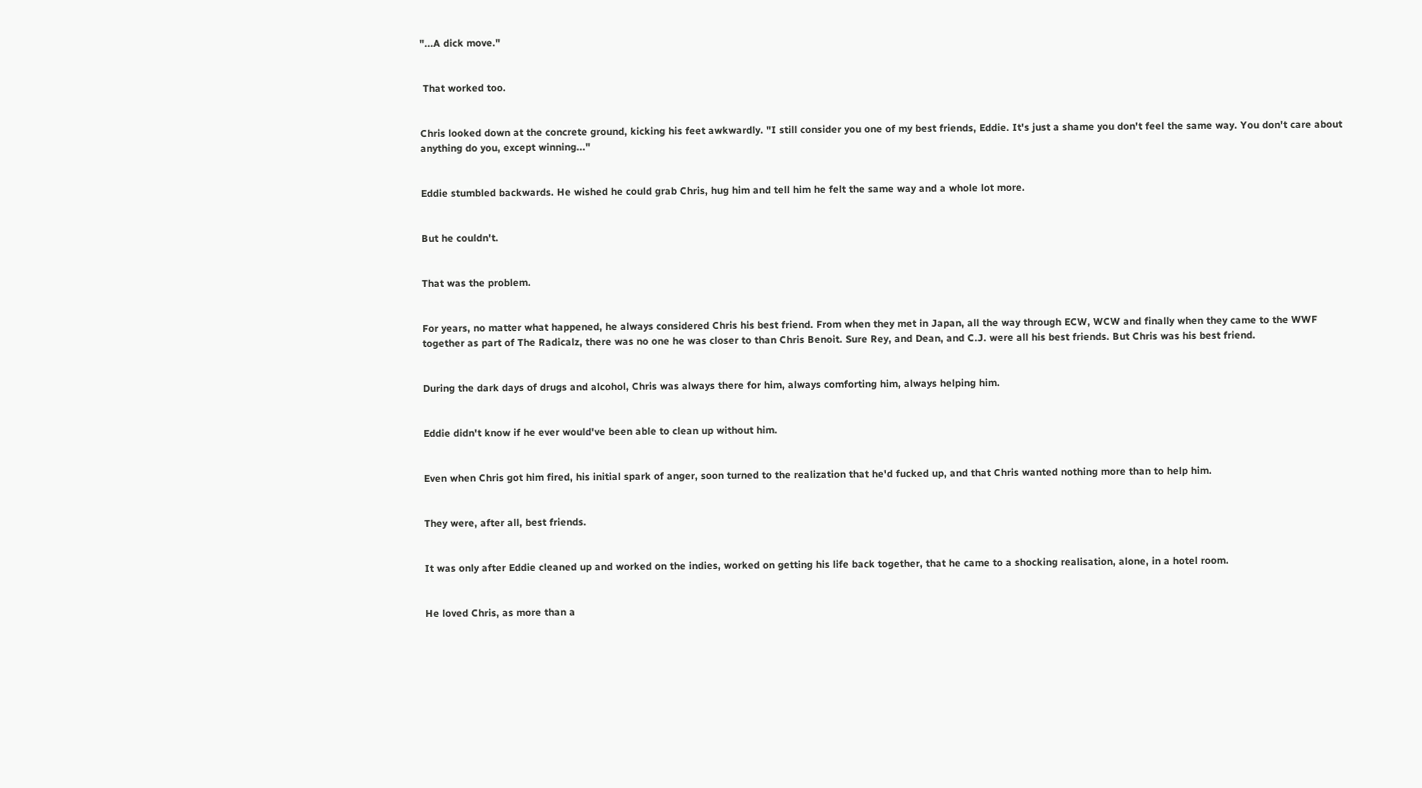"...A dick move."


 That worked too.


Chris looked down at the concrete ground, kicking his feet awkwardly. "I still consider you one of my best friends, Eddie. It's just a shame you don't feel the same way. You don't care about anything do you, except winning..."


Eddie stumbled backwards. He wished he could grab Chris, hug him and tell him he felt the same way and a whole lot more.


But he couldn't.


That was the problem.


For years, no matter what happened, he always considered Chris his best friend. From when they met in Japan, all the way through ECW, WCW and finally when they came to the WWF together as part of The Radicalz, there was no one he was closer to than Chris Benoit. Sure Rey, and Dean, and C.J. were all his best friends. But Chris was his best friend.


During the dark days of drugs and alcohol, Chris was always there for him, always comforting him, always helping him.


Eddie didn't know if he ever would've been able to clean up without him.


Even when Chris got him fired, his initial spark of anger, soon turned to the realization that he'd fucked up, and that Chris wanted nothing more than to help him.


They were, after all, best friends.


It was only after Eddie cleaned up and worked on the indies, worked on getting his life back together, that he came to a shocking realisation, alone, in a hotel room.


He loved Chris, as more than a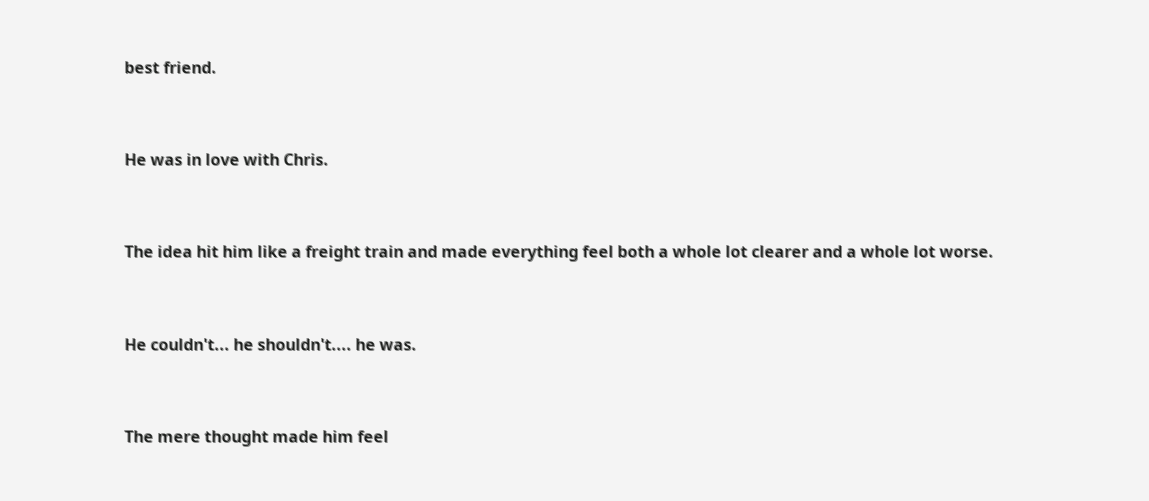best friend.


He was in love with Chris.


The idea hit him like a freight train and made everything feel both a whole lot clearer and a whole lot worse.


He couldn't... he shouldn't.... he was.


The mere thought made him feel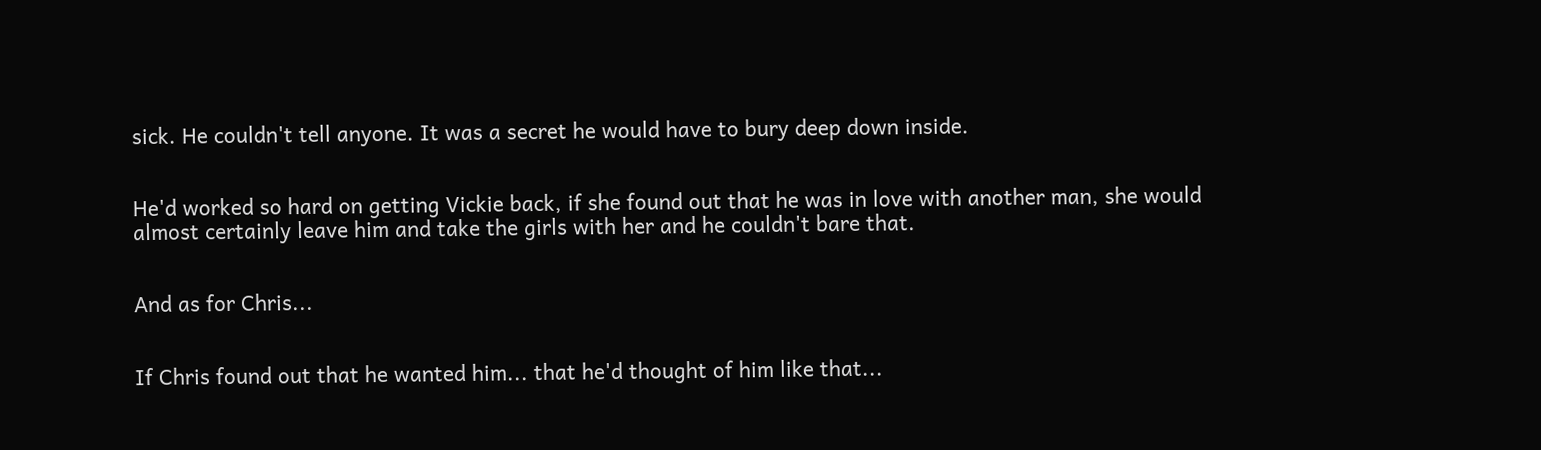sick. He couldn't tell anyone. It was a secret he would have to bury deep down inside.


He'd worked so hard on getting Vickie back, if she found out that he was in love with another man, she would almost certainly leave him and take the girls with her and he couldn't bare that.


And as for Chris...


If Chris found out that he wanted him... that he'd thought of him like that...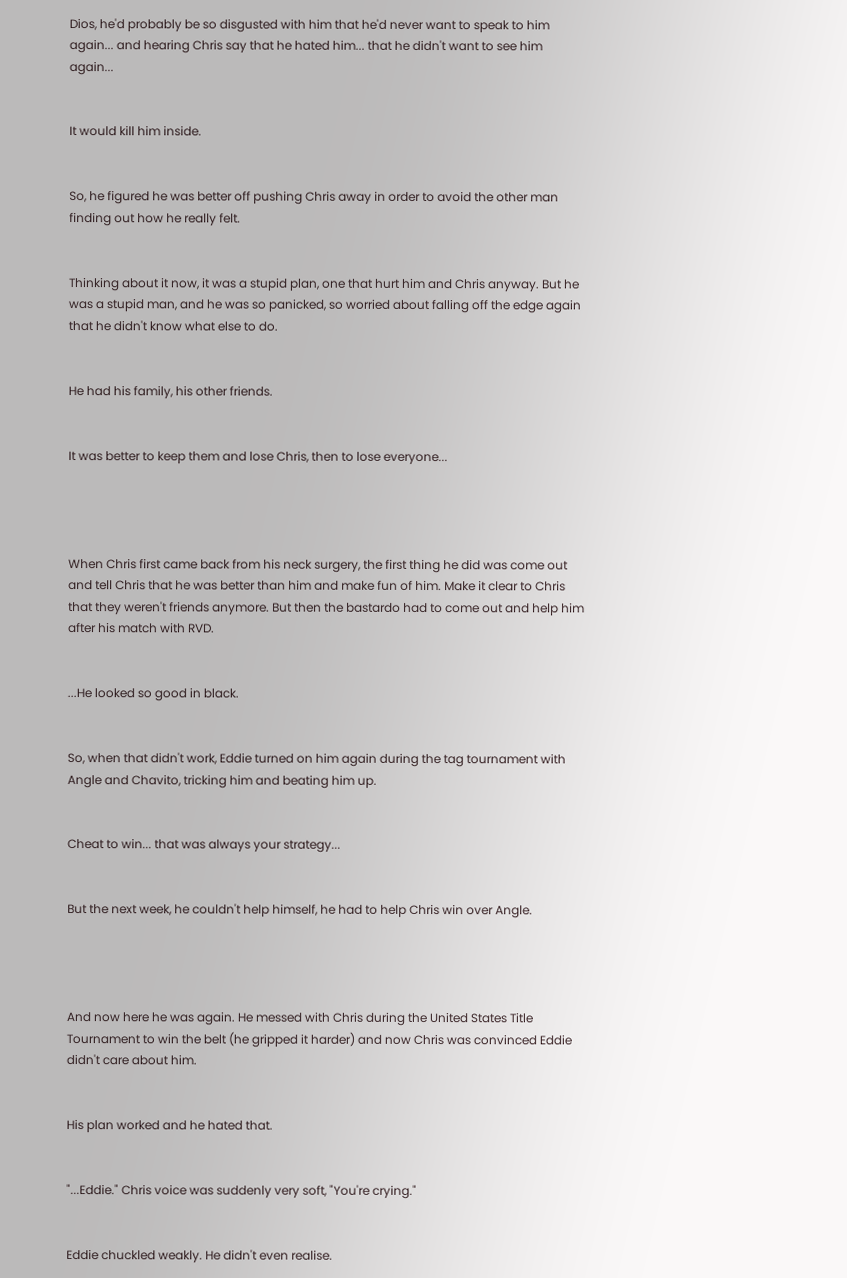Dios, he'd probably be so disgusted with him that he'd never want to speak to him again... and hearing Chris say that he hated him... that he didn't want to see him again...


It would kill him inside.


So, he figured he was better off pushing Chris away in order to avoid the other man finding out how he really felt.


Thinking about it now, it was a stupid plan, one that hurt him and Chris anyway. But he was a stupid man, and he was so panicked, so worried about falling off the edge again that he didn't know what else to do.


He had his family, his other friends.


It was better to keep them and lose Chris, then to lose everyone...




When Chris first came back from his neck surgery, the first thing he did was come out and tell Chris that he was better than him and make fun of him. Make it clear to Chris that they weren't friends anymore. But then the bastardo had to come out and help him after his match with RVD.


...He looked so good in black.


So, when that didn't work, Eddie turned on him again during the tag tournament with Angle and Chavito, tricking him and beating him up.


Cheat to win... that was always your strategy...


But the next week, he couldn't help himself, he had to help Chris win over Angle.




And now here he was again. He messed with Chris during the United States Title Tournament to win the belt (he gripped it harder) and now Chris was convinced Eddie didn't care about him.


His plan worked and he hated that.


"...Eddie." Chris voice was suddenly very soft, "You're crying."


Eddie chuckled weakly. He didn't even realise.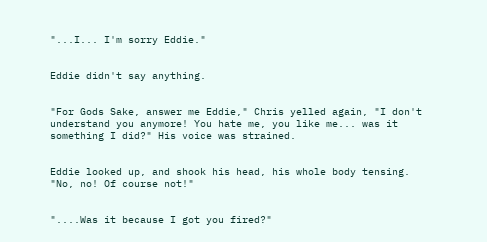"...I... I'm sorry Eddie."


Eddie didn't say anything.


"For Gods Sake, answer me Eddie," Chris yelled again, "I don't understand you anymore! You hate me, you like me... was it something I did?" His voice was strained.


Eddie looked up, and shook his head, his whole body tensing. "No, no! Of course not!"


"....Was it because I got you fired?"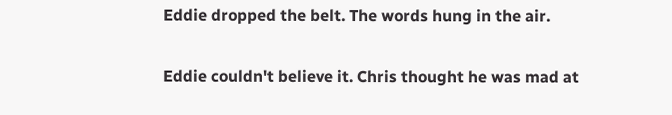Eddie dropped the belt. The words hung in the air.


Eddie couldn't believe it. Chris thought he was mad at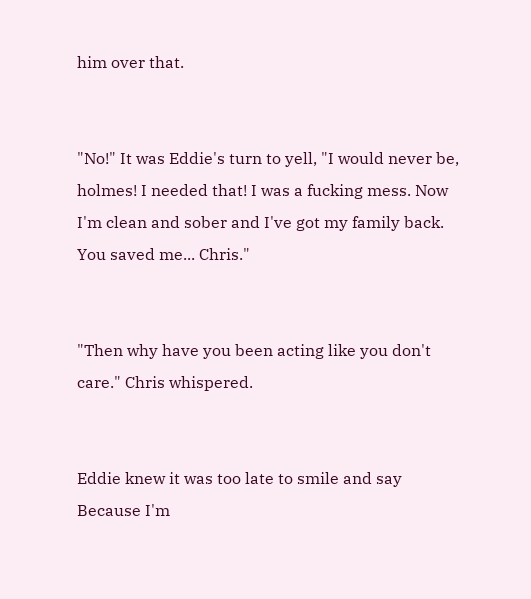him over that.


"No!" It was Eddie's turn to yell, "I would never be, holmes! I needed that! I was a fucking mess. Now I'm clean and sober and I've got my family back. You saved me... Chris."


"Then why have you been acting like you don't care." Chris whispered.


Eddie knew it was too late to smile and say Because I'm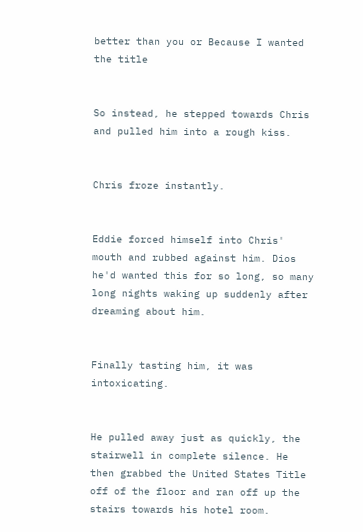better than you or Because I wanted the title


So instead, he stepped towards Chris and pulled him into a rough kiss.


Chris froze instantly.


Eddie forced himself into Chris' mouth and rubbed against him. Dios he'd wanted this for so long, so many long nights waking up suddenly after dreaming about him.


Finally tasting him, it was intoxicating.


He pulled away just as quickly, the stairwell in complete silence. He then grabbed the United States Title off of the floor and ran off up the stairs towards his hotel room.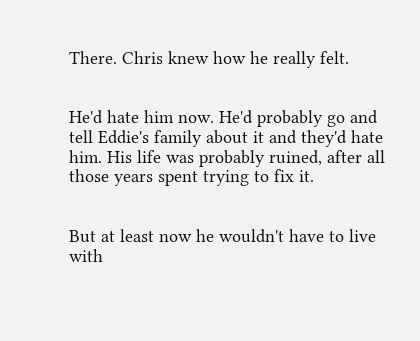There. Chris knew how he really felt.


He'd hate him now. He'd probably go and tell Eddie's family about it and they'd hate him. His life was probably ruined, after all those years spent trying to fix it.


But at least now he wouldn't have to live with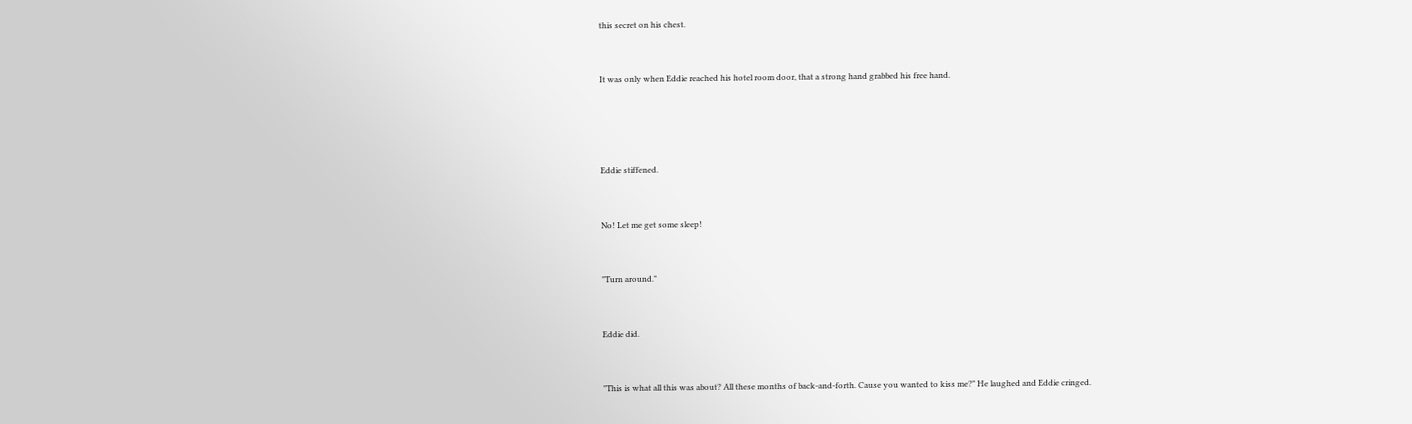this secret on his chest.


It was only when Eddie reached his hotel room door, that a strong hand grabbed his free hand.




Eddie stiffened.


No! Let me get some sleep!


"Turn around."


Eddie did.


"This is what all this was about? All these months of back-and-forth. Cause you wanted to kiss me?" He laughed and Eddie cringed.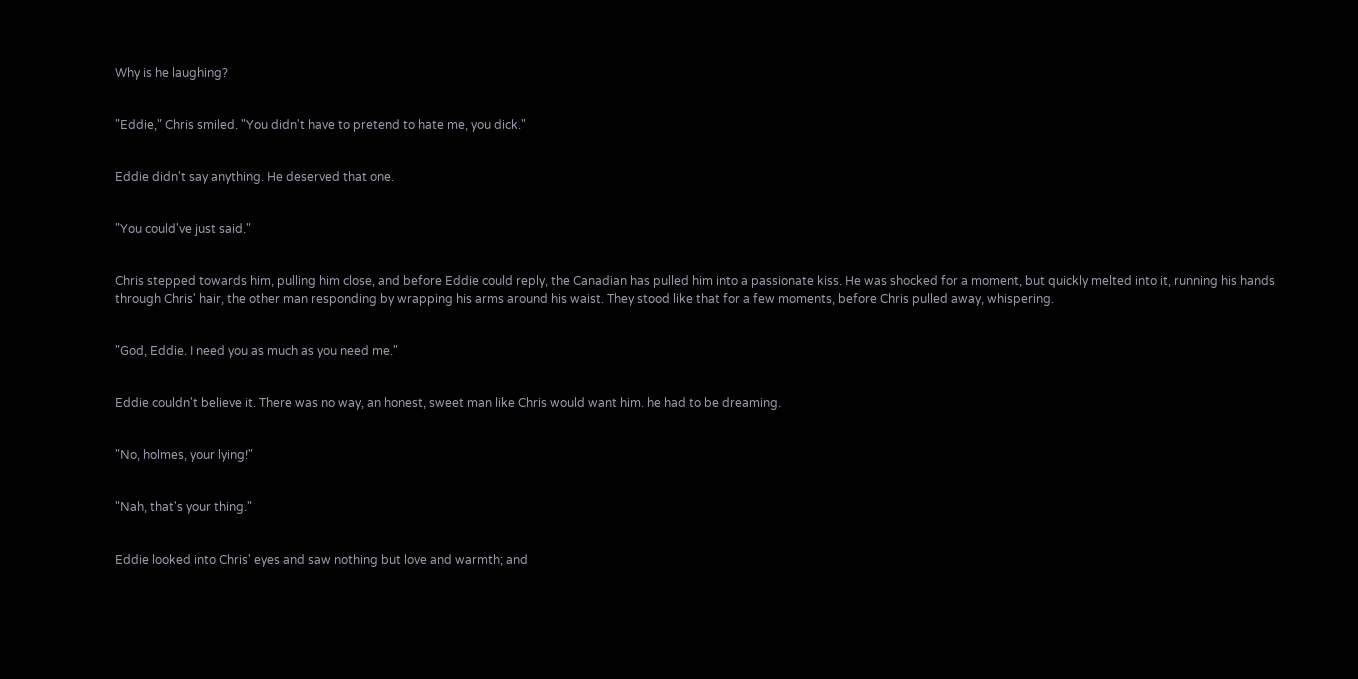Why is he laughing?


"Eddie," Chris smiled. "You didn't have to pretend to hate me, you dick."


Eddie didn't say anything. He deserved that one.


"You could've just said."


Chris stepped towards him, pulling him close, and before Eddie could reply, the Canadian has pulled him into a passionate kiss. He was shocked for a moment, but quickly melted into it, running his hands through Chris' hair, the other man responding by wrapping his arms around his waist. They stood like that for a few moments, before Chris pulled away, whispering.


"God, Eddie. I need you as much as you need me."


Eddie couldn't believe it. There was no way, an honest, sweet man like Chris would want him. he had to be dreaming.


"No, holmes, your lying!"


"Nah, that's your thing."


Eddie looked into Chris' eyes and saw nothing but love and warmth; and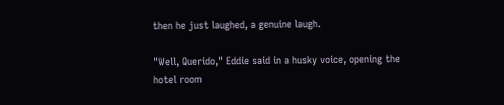then he just laughed, a genuine laugh.

"Well, Querido," Eddie said in a husky voice, opening the hotel room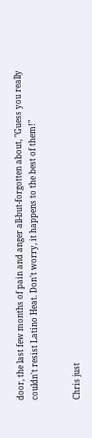door, the last few months of pain and anger all-but-forgotten about, "Guess you really couldn't resist Latino Heat. Don't worry, it happens to the best of them!"


Chris just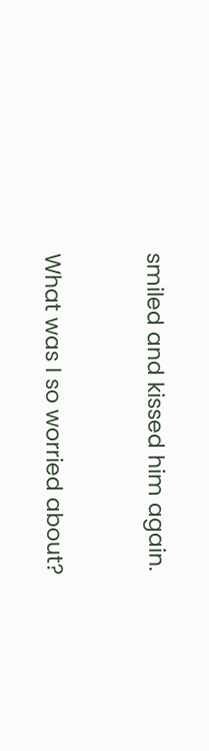smiled and kissed him again.


What was I so worried about?